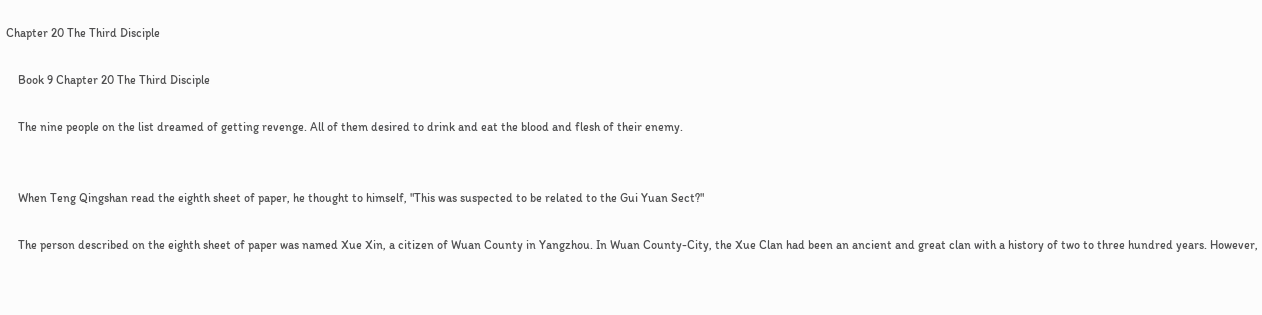Chapter 20 The Third Disciple

    Book 9 Chapter 20 The Third Disciple

    The nine people on the list dreamed of getting revenge. All of them desired to drink and eat the blood and flesh of their enemy.


    When Teng Qingshan read the eighth sheet of paper, he thought to himself, "This was suspected to be related to the Gui Yuan Sect?"

    The person described on the eighth sheet of paper was named Xue Xin, a citizen of Wuan County in Yangzhou. In Wuan County-City, the Xue Clan had been an ancient and great clan with a history of two to three hundred years. However,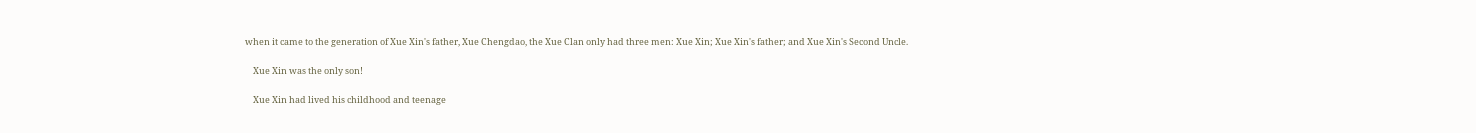when it came to the generation of Xue Xin's father, Xue Chengdao, the Xue Clan only had three men: Xue Xin; Xue Xin's father; and Xue Xin's Second Uncle.

    Xue Xin was the only son!

    Xue Xin had lived his childhood and teenage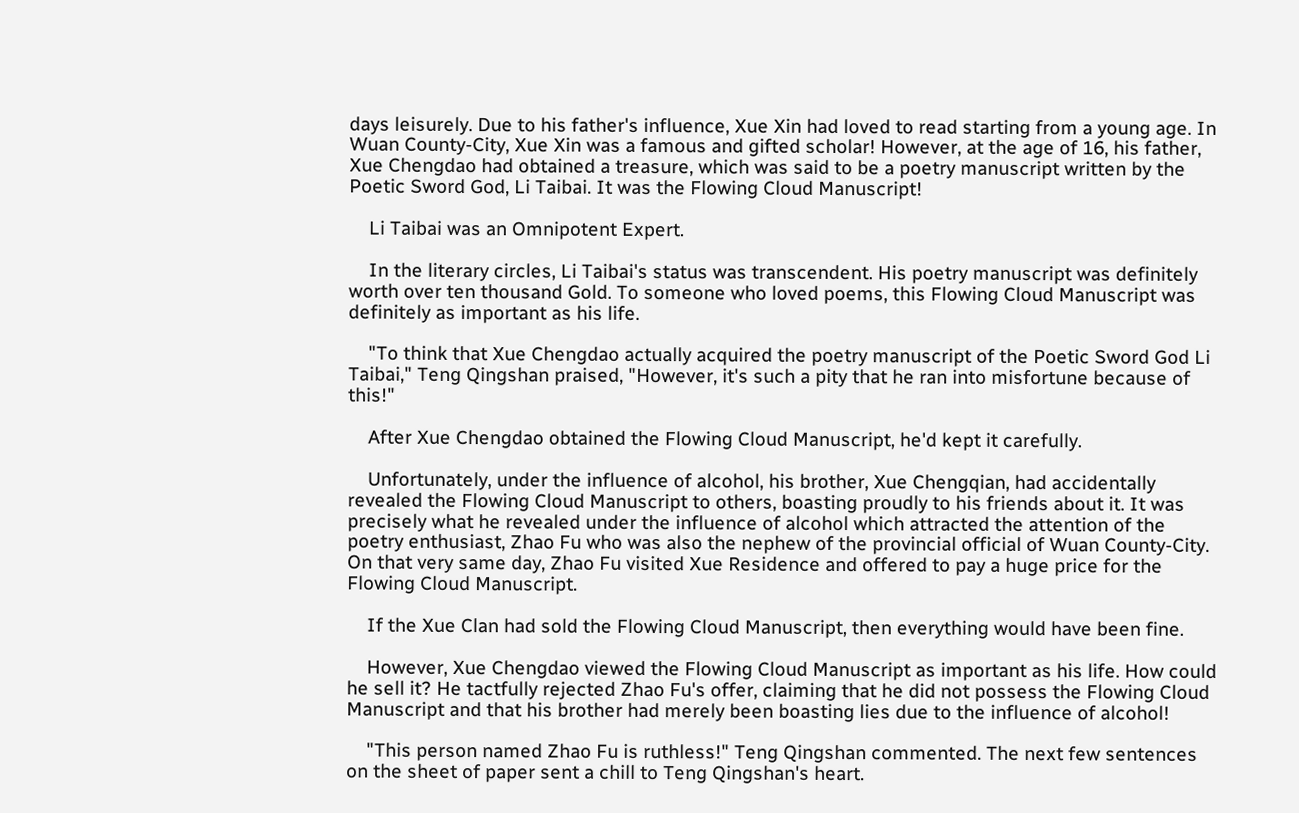days leisurely. Due to his father's influence, Xue Xin had loved to read starting from a young age. In Wuan County-City, Xue Xin was a famous and gifted scholar! However, at the age of 16, his father, Xue Chengdao had obtained a treasure, which was said to be a poetry manuscript written by the Poetic Sword God, Li Taibai. It was the Flowing Cloud Manuscript!

    Li Taibai was an Omnipotent Expert.

    In the literary circles, Li Taibai's status was transcendent. His poetry manuscript was definitely worth over ten thousand Gold. To someone who loved poems, this Flowing Cloud Manuscript was definitely as important as his life.

    "To think that Xue Chengdao actually acquired the poetry manuscript of the Poetic Sword God Li Taibai," Teng Qingshan praised, "However, it's such a pity that he ran into misfortune because of this!"

    After Xue Chengdao obtained the Flowing Cloud Manuscript, he'd kept it carefully.

    Unfortunately, under the influence of alcohol, his brother, Xue Chengqian, had accidentally revealed the Flowing Cloud Manuscript to others, boasting proudly to his friends about it. It was precisely what he revealed under the influence of alcohol which attracted the attention of the poetry enthusiast, Zhao Fu who was also the nephew of the provincial official of Wuan County-City. On that very same day, Zhao Fu visited Xue Residence and offered to pay a huge price for the Flowing Cloud Manuscript.

    If the Xue Clan had sold the Flowing Cloud Manuscript, then everything would have been fine.

    However, Xue Chengdao viewed the Flowing Cloud Manuscript as important as his life. How could he sell it? He tactfully rejected Zhao Fu's offer, claiming that he did not possess the Flowing Cloud Manuscript and that his brother had merely been boasting lies due to the influence of alcohol!

    "This person named Zhao Fu is ruthless!" Teng Qingshan commented. The next few sentences on the sheet of paper sent a chill to Teng Qingshan's heart.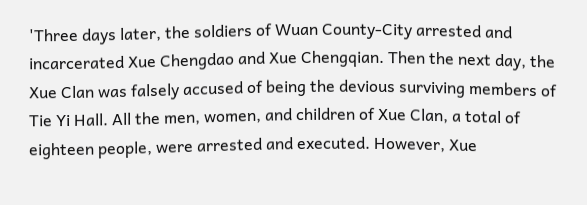'Three days later, the soldiers of Wuan County-City arrested and incarcerated Xue Chengdao and Xue Chengqian. Then the next day, the Xue Clan was falsely accused of being the devious surviving members of Tie Yi Hall. All the men, women, and children of Xue Clan, a total of eighteen people, were arrested and executed. However, Xue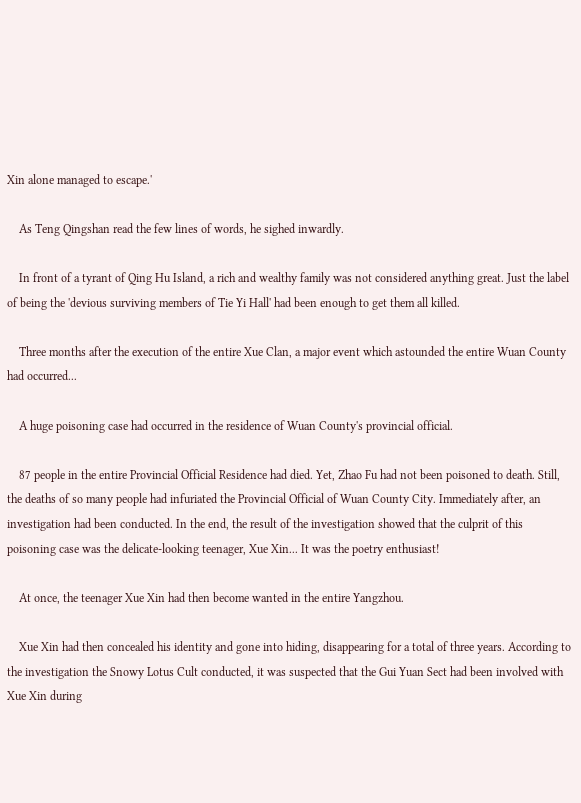Xin alone managed to escape.'

    As Teng Qingshan read the few lines of words, he sighed inwardly.

    In front of a tyrant of Qing Hu Island, a rich and wealthy family was not considered anything great. Just the label of being the 'devious surviving members of Tie Yi Hall' had been enough to get them all killed.

    Three months after the execution of the entire Xue Clan, a major event which astounded the entire Wuan County had occurred...

    A huge poisoning case had occurred in the residence of Wuan County's provincial official.

    87 people in the entire Provincial Official Residence had died. Yet, Zhao Fu had not been poisoned to death. Still, the deaths of so many people had infuriated the Provincial Official of Wuan County City. Immediately after, an investigation had been conducted. In the end, the result of the investigation showed that the culprit of this poisoning case was the delicate-looking teenager, Xue Xin... It was the poetry enthusiast!

    At once, the teenager Xue Xin had then become wanted in the entire Yangzhou.

    Xue Xin had then concealed his identity and gone into hiding, disappearing for a total of three years. According to the investigation the Snowy Lotus Cult conducted, it was suspected that the Gui Yuan Sect had been involved with Xue Xin during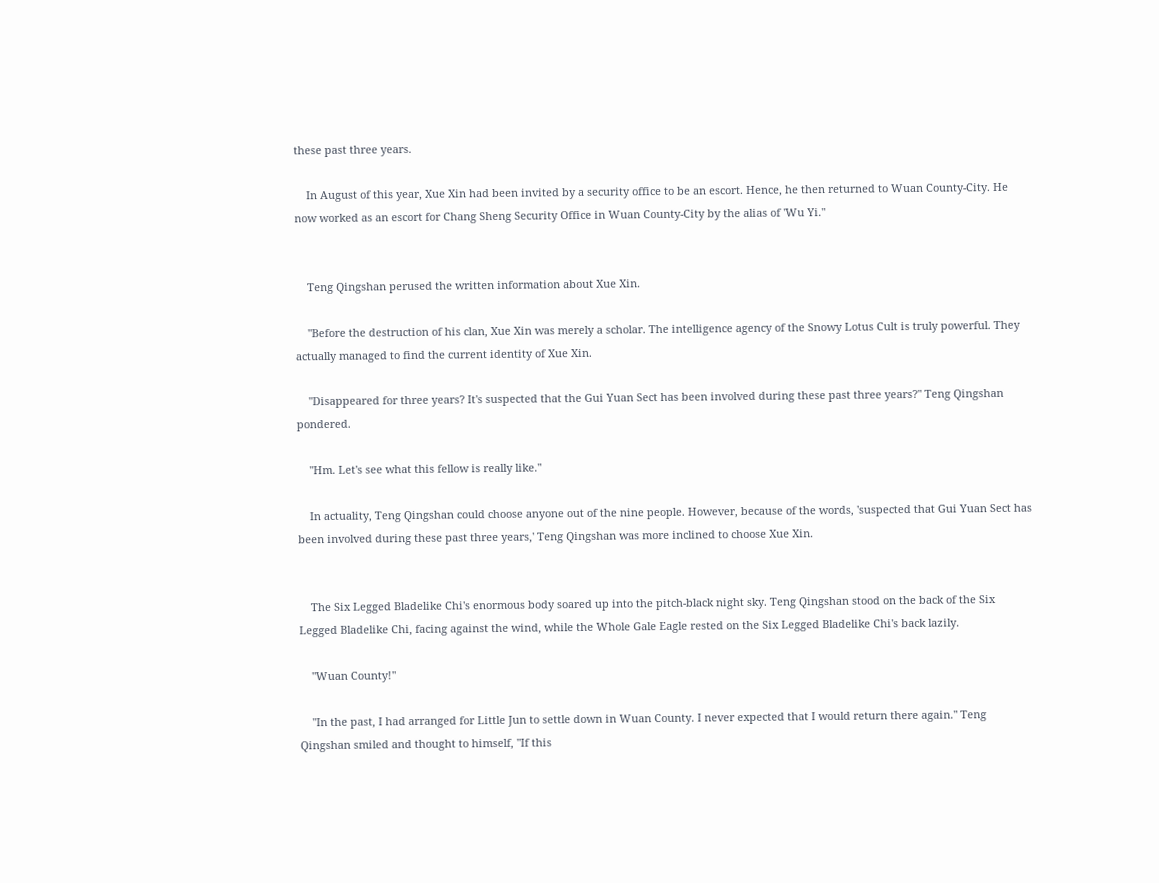these past three years.

    In August of this year, Xue Xin had been invited by a security office to be an escort. Hence, he then returned to Wuan County-City. He now worked as an escort for Chang Sheng Security Office in Wuan County-City by the alias of 'Wu Yi."


    Teng Qingshan perused the written information about Xue Xin.

    "Before the destruction of his clan, Xue Xin was merely a scholar. The intelligence agency of the Snowy Lotus Cult is truly powerful. They actually managed to find the current identity of Xue Xin.

    "Disappeared for three years? It's suspected that the Gui Yuan Sect has been involved during these past three years?" Teng Qingshan pondered.

    "Hm. Let's see what this fellow is really like."

    In actuality, Teng Qingshan could choose anyone out of the nine people. However, because of the words, 'suspected that Gui Yuan Sect has been involved during these past three years,' Teng Qingshan was more inclined to choose Xue Xin.


    The Six Legged Bladelike Chi's enormous body soared up into the pitch-black night sky. Teng Qingshan stood on the back of the Six Legged Bladelike Chi, facing against the wind, while the Whole Gale Eagle rested on the Six Legged Bladelike Chi's back lazily.

    "Wuan County!"

    "In the past, I had arranged for Little Jun to settle down in Wuan County. I never expected that I would return there again." Teng Qingshan smiled and thought to himself, "If this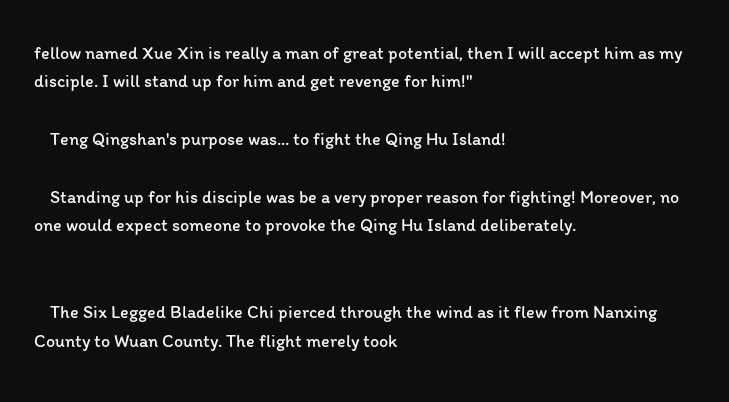fellow named Xue Xin is really a man of great potential, then I will accept him as my disciple. I will stand up for him and get revenge for him!"

    Teng Qingshan's purpose was... to fight the Qing Hu Island!

    Standing up for his disciple was be a very proper reason for fighting! Moreover, no one would expect someone to provoke the Qing Hu Island deliberately.


    The Six Legged Bladelike Chi pierced through the wind as it flew from Nanxing County to Wuan County. The flight merely took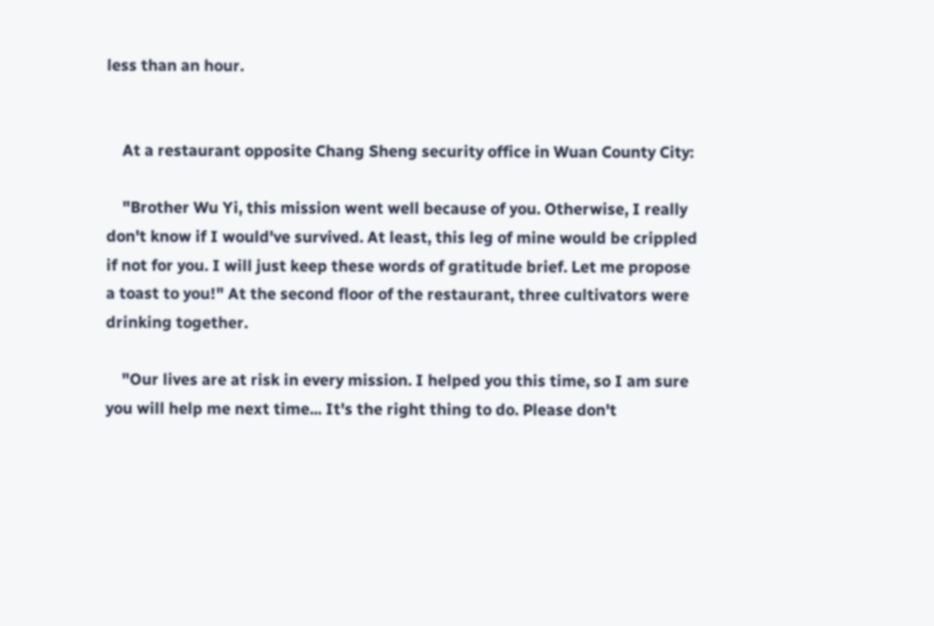less than an hour.


    At a restaurant opposite Chang Sheng security office in Wuan County City:

    "Brother Wu Yi, this mission went well because of you. Otherwise, I really don't know if I would've survived. At least, this leg of mine would be crippled if not for you. I will just keep these words of gratitude brief. Let me propose a toast to you!" At the second floor of the restaurant, three cultivators were drinking together.

    "Our lives are at risk in every mission. I helped you this time, so I am sure you will help me next time... It's the right thing to do. Please don't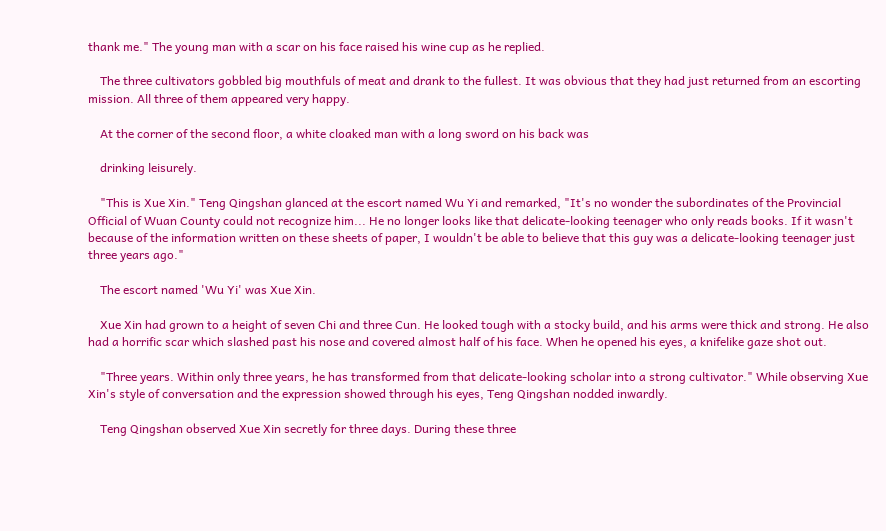thank me." The young man with a scar on his face raised his wine cup as he replied.

    The three cultivators gobbled big mouthfuls of meat and drank to the fullest. It was obvious that they had just returned from an escorting mission. All three of them appeared very happy.

    At the corner of the second floor, a white cloaked man with a long sword on his back was

    drinking leisurely.

    "This is Xue Xin." Teng Qingshan glanced at the escort named Wu Yi and remarked, "It's no wonder the subordinates of the Provincial Official of Wuan County could not recognize him... He no longer looks like that delicate-looking teenager who only reads books. If it wasn't because of the information written on these sheets of paper, I wouldn't be able to believe that this guy was a delicate-looking teenager just three years ago."

    The escort named 'Wu Yi' was Xue Xin.

    Xue Xin had grown to a height of seven Chi and three Cun. He looked tough with a stocky build, and his arms were thick and strong. He also had a horrific scar which slashed past his nose and covered almost half of his face. When he opened his eyes, a knifelike gaze shot out.

    "Three years. Within only three years, he has transformed from that delicate-looking scholar into a strong cultivator." While observing Xue Xin's style of conversation and the expression showed through his eyes, Teng Qingshan nodded inwardly.

    Teng Qingshan observed Xue Xin secretly for three days. During these three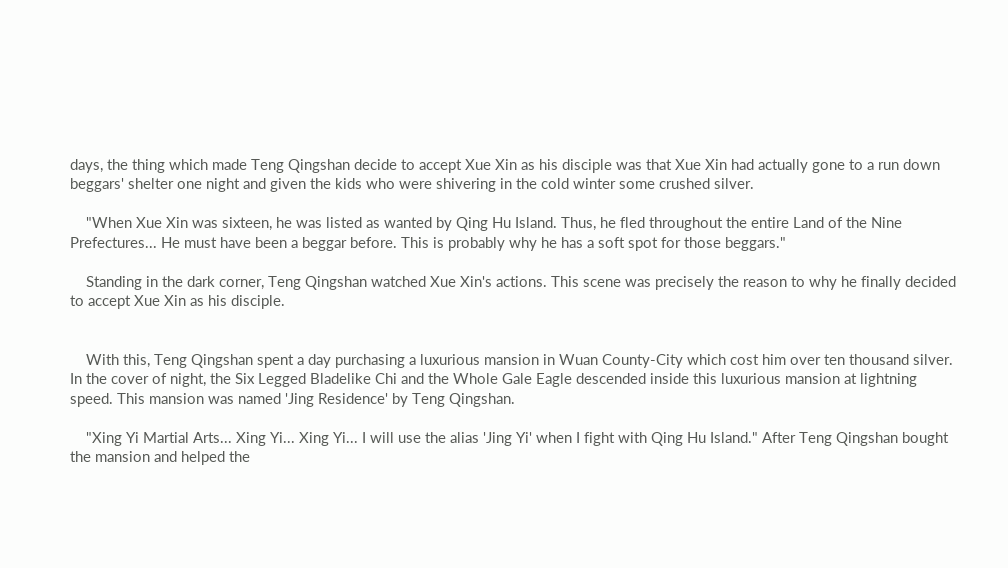days, the thing which made Teng Qingshan decide to accept Xue Xin as his disciple was that Xue Xin had actually gone to a run down beggars' shelter one night and given the kids who were shivering in the cold winter some crushed silver.

    "When Xue Xin was sixteen, he was listed as wanted by Qing Hu Island. Thus, he fled throughout the entire Land of the Nine Prefectures... He must have been a beggar before. This is probably why he has a soft spot for those beggars."

    Standing in the dark corner, Teng Qingshan watched Xue Xin's actions. This scene was precisely the reason to why he finally decided to accept Xue Xin as his disciple.


    With this, Teng Qingshan spent a day purchasing a luxurious mansion in Wuan County-City which cost him over ten thousand silver. In the cover of night, the Six Legged Bladelike Chi and the Whole Gale Eagle descended inside this luxurious mansion at lightning speed. This mansion was named 'Jing Residence' by Teng Qingshan.

    "Xing Yi Martial Arts... Xing Yi... Xing Yi... I will use the alias 'Jing Yi' when I fight with Qing Hu Island." After Teng Qingshan bought the mansion and helped the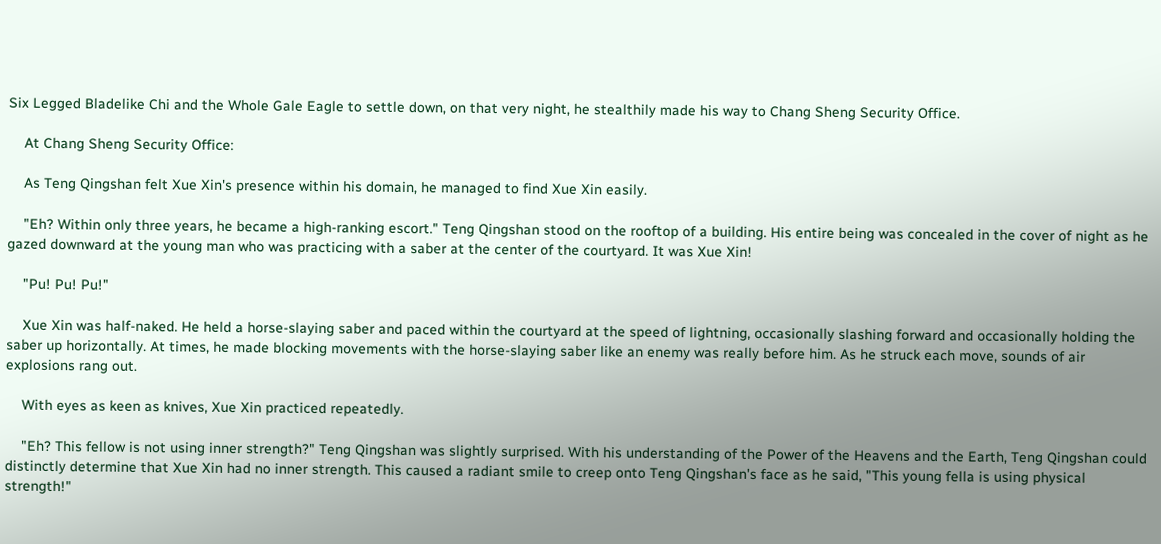Six Legged Bladelike Chi and the Whole Gale Eagle to settle down, on that very night, he stealthily made his way to Chang Sheng Security Office.

    At Chang Sheng Security Office:

    As Teng Qingshan felt Xue Xin's presence within his domain, he managed to find Xue Xin easily.

    "Eh? Within only three years, he became a high-ranking escort." Teng Qingshan stood on the rooftop of a building. His entire being was concealed in the cover of night as he gazed downward at the young man who was practicing with a saber at the center of the courtyard. It was Xue Xin!

    "Pu! Pu! Pu!"

    Xue Xin was half-naked. He held a horse-slaying saber and paced within the courtyard at the speed of lightning, occasionally slashing forward and occasionally holding the saber up horizontally. At times, he made blocking movements with the horse-slaying saber like an enemy was really before him. As he struck each move, sounds of air explosions rang out.

    With eyes as keen as knives, Xue Xin practiced repeatedly.

    "Eh? This fellow is not using inner strength?" Teng Qingshan was slightly surprised. With his understanding of the Power of the Heavens and the Earth, Teng Qingshan could distinctly determine that Xue Xin had no inner strength. This caused a radiant smile to creep onto Teng Qingshan's face as he said, "This young fella is using physical strength!"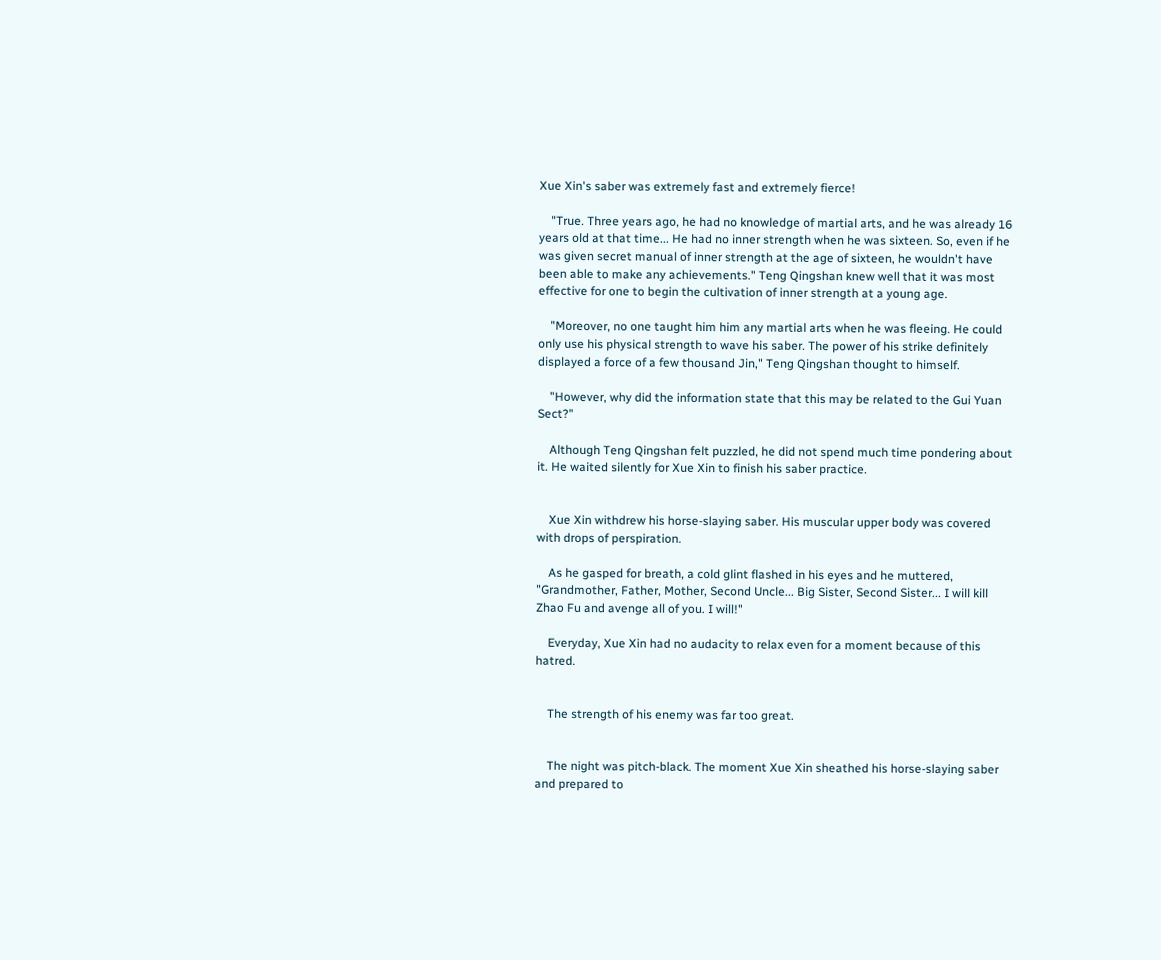Xue Xin's saber was extremely fast and extremely fierce!

    "True. Three years ago, he had no knowledge of martial arts, and he was already 16 years old at that time... He had no inner strength when he was sixteen. So, even if he was given secret manual of inner strength at the age of sixteen, he wouldn't have been able to make any achievements." Teng Qingshan knew well that it was most effective for one to begin the cultivation of inner strength at a young age.

    "Moreover, no one taught him him any martial arts when he was fleeing. He could only use his physical strength to wave his saber. The power of his strike definitely displayed a force of a few thousand Jin," Teng Qingshan thought to himself.

    "However, why did the information state that this may be related to the Gui Yuan Sect?"

    Although Teng Qingshan felt puzzled, he did not spend much time pondering about it. He waited silently for Xue Xin to finish his saber practice.


    Xue Xin withdrew his horse-slaying saber. His muscular upper body was covered with drops of perspiration.

    As he gasped for breath, a cold glint flashed in his eyes and he muttered, "Grandmother, Father, Mother, Second Uncle... Big Sister, Second Sister... I will kill Zhao Fu and avenge all of you. I will!"

    Everyday, Xue Xin had no audacity to relax even for a moment because of this hatred.


    The strength of his enemy was far too great.


    The night was pitch-black. The moment Xue Xin sheathed his horse-slaying saber and prepared to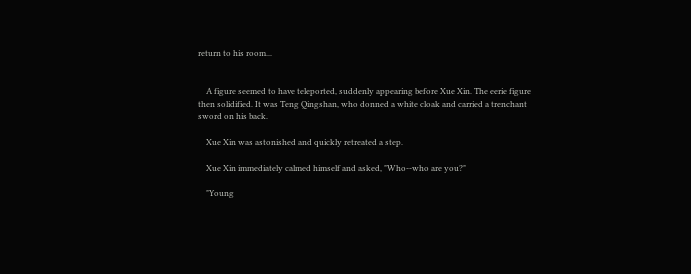return to his room...


    A figure seemed to have teleported, suddenly appearing before Xue Xin. The eerie figure then solidified. It was Teng Qingshan, who donned a white cloak and carried a trenchant sword on his back.

    Xue Xin was astonished and quickly retreated a step.

    Xue Xin immediately calmed himself and asked, "Who--who are you?"

    "Young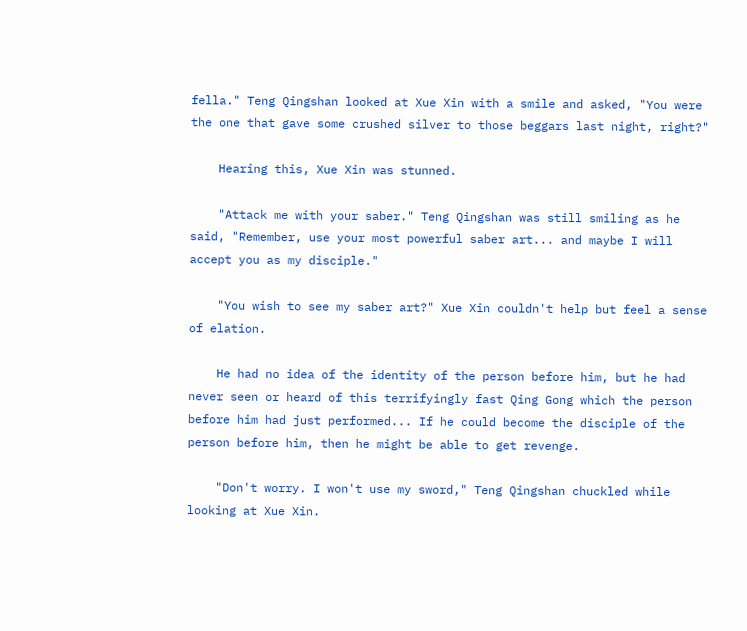fella." Teng Qingshan looked at Xue Xin with a smile and asked, "You were the one that gave some crushed silver to those beggars last night, right?"

    Hearing this, Xue Xin was stunned.

    "Attack me with your saber." Teng Qingshan was still smiling as he said, "Remember, use your most powerful saber art... and maybe I will accept you as my disciple."

    "You wish to see my saber art?" Xue Xin couldn't help but feel a sense of elation.

    He had no idea of the identity of the person before him, but he had never seen or heard of this terrifyingly fast Qing Gong which the person before him had just performed... If he could become the disciple of the person before him, then he might be able to get revenge.

    "Don't worry. I won't use my sword," Teng Qingshan chuckled while looking at Xue Xin.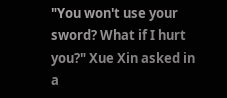"You won't use your sword? What if I hurt you?" Xue Xin asked in a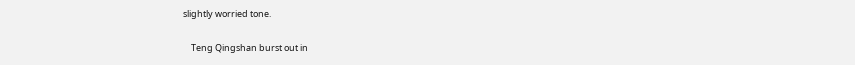slightly worried tone.

    Teng Qingshan burst out in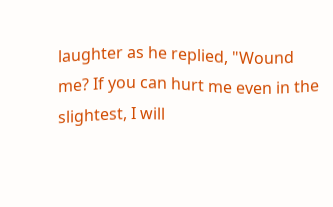laughter as he replied, "Wound me? If you can hurt me even in the slightest, I will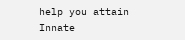help you attain Innate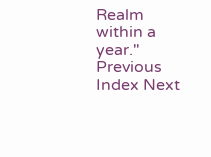Realm within a year."
Previous Index Next